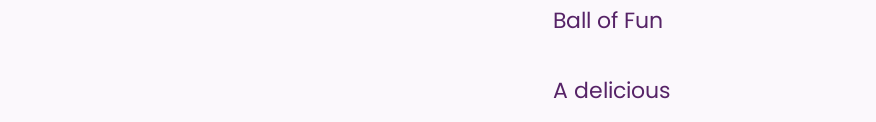Ball of Fun

A delicious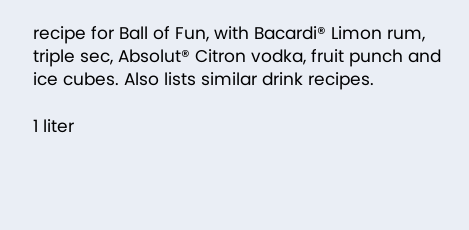recipe for Ball of Fun, with Bacardi® Limon rum, triple sec, Absolut® Citron vodka, fruit punch and ice cubes. Also lists similar drink recipes.

1 liter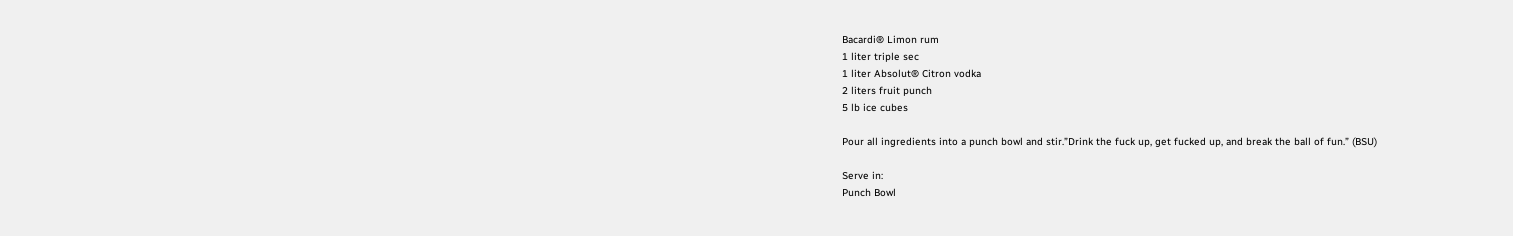Bacardi® Limon rum
1 liter triple sec
1 liter Absolut® Citron vodka
2 liters fruit punch
5 lb ice cubes

Pour all ingredients into a punch bowl and stir.”Drink the fuck up, get fucked up, and break the ball of fun.” (BSU)

Serve in:
Punch Bowl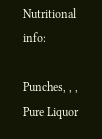Nutritional info:

Punches, , ,
Pure Liquor